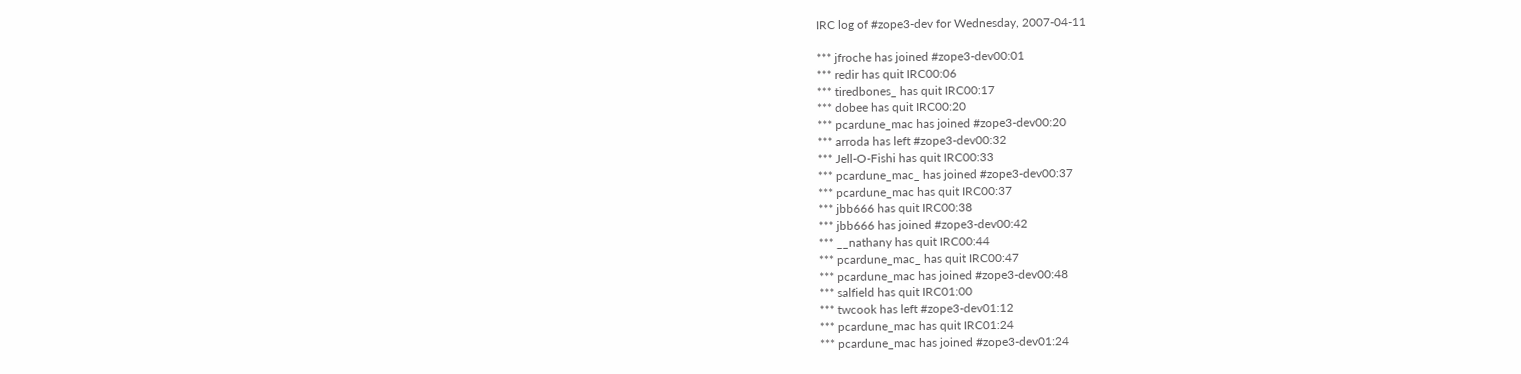IRC log of #zope3-dev for Wednesday, 2007-04-11

*** jfroche has joined #zope3-dev00:01
*** redir has quit IRC00:06
*** tiredbones_ has quit IRC00:17
*** dobee has quit IRC00:20
*** pcardune_mac has joined #zope3-dev00:20
*** arroda has left #zope3-dev00:32
*** Jell-O-Fishi has quit IRC00:33
*** pcardune_mac_ has joined #zope3-dev00:37
*** pcardune_mac has quit IRC00:37
*** jbb666 has quit IRC00:38
*** jbb666 has joined #zope3-dev00:42
*** __nathany has quit IRC00:44
*** pcardune_mac_ has quit IRC00:47
*** pcardune_mac has joined #zope3-dev00:48
*** salfield has quit IRC01:00
*** twcook has left #zope3-dev01:12
*** pcardune_mac has quit IRC01:24
*** pcardune_mac has joined #zope3-dev01:24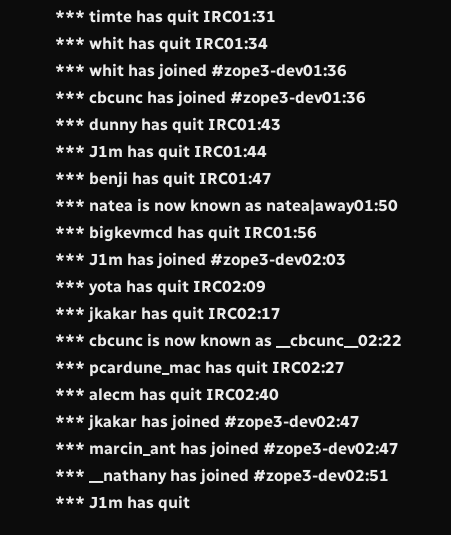*** timte has quit IRC01:31
*** whit has quit IRC01:34
*** whit has joined #zope3-dev01:36
*** cbcunc has joined #zope3-dev01:36
*** dunny has quit IRC01:43
*** J1m has quit IRC01:44
*** benji has quit IRC01:47
*** natea is now known as natea|away01:50
*** bigkevmcd has quit IRC01:56
*** J1m has joined #zope3-dev02:03
*** yota has quit IRC02:09
*** jkakar has quit IRC02:17
*** cbcunc is now known as __cbcunc__02:22
*** pcardune_mac has quit IRC02:27
*** alecm has quit IRC02:40
*** jkakar has joined #zope3-dev02:47
*** marcin_ant has joined #zope3-dev02:47
*** __nathany has joined #zope3-dev02:51
*** J1m has quit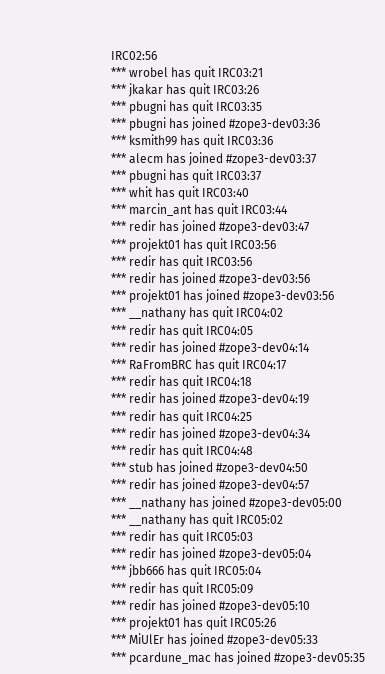IRC02:56
*** wrobel has quit IRC03:21
*** jkakar has quit IRC03:26
*** pbugni has quit IRC03:35
*** pbugni has joined #zope3-dev03:36
*** ksmith99 has quit IRC03:36
*** alecm has joined #zope3-dev03:37
*** pbugni has quit IRC03:37
*** whit has quit IRC03:40
*** marcin_ant has quit IRC03:44
*** redir has joined #zope3-dev03:47
*** projekt01 has quit IRC03:56
*** redir has quit IRC03:56
*** redir has joined #zope3-dev03:56
*** projekt01 has joined #zope3-dev03:56
*** __nathany has quit IRC04:02
*** redir has quit IRC04:05
*** redir has joined #zope3-dev04:14
*** RaFromBRC has quit IRC04:17
*** redir has quit IRC04:18
*** redir has joined #zope3-dev04:19
*** redir has quit IRC04:25
*** redir has joined #zope3-dev04:34
*** redir has quit IRC04:48
*** stub has joined #zope3-dev04:50
*** redir has joined #zope3-dev04:57
*** __nathany has joined #zope3-dev05:00
*** __nathany has quit IRC05:02
*** redir has quit IRC05:03
*** redir has joined #zope3-dev05:04
*** jbb666 has quit IRC05:04
*** redir has quit IRC05:09
*** redir has joined #zope3-dev05:10
*** projekt01 has quit IRC05:26
*** MiUlEr has joined #zope3-dev05:33
*** pcardune_mac has joined #zope3-dev05:35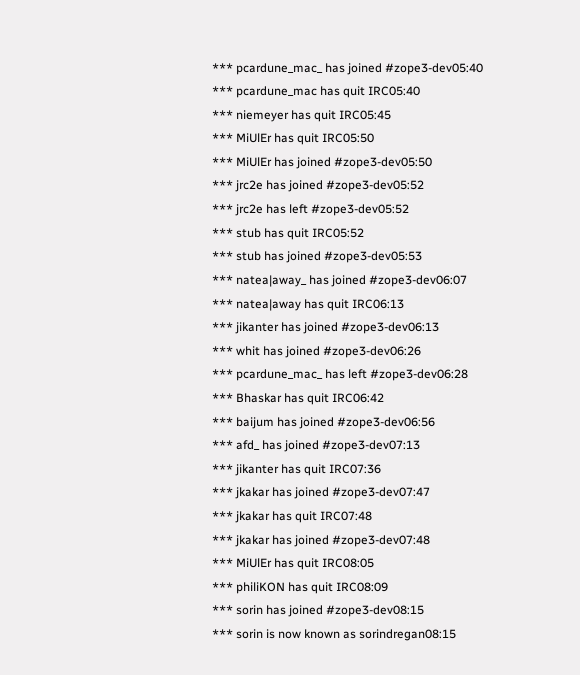*** pcardune_mac_ has joined #zope3-dev05:40
*** pcardune_mac has quit IRC05:40
*** niemeyer has quit IRC05:45
*** MiUlEr has quit IRC05:50
*** MiUlEr has joined #zope3-dev05:50
*** jrc2e has joined #zope3-dev05:52
*** jrc2e has left #zope3-dev05:52
*** stub has quit IRC05:52
*** stub has joined #zope3-dev05:53
*** natea|away_ has joined #zope3-dev06:07
*** natea|away has quit IRC06:13
*** jikanter has joined #zope3-dev06:13
*** whit has joined #zope3-dev06:26
*** pcardune_mac_ has left #zope3-dev06:28
*** Bhaskar has quit IRC06:42
*** baijum has joined #zope3-dev06:56
*** afd_ has joined #zope3-dev07:13
*** jikanter has quit IRC07:36
*** jkakar has joined #zope3-dev07:47
*** jkakar has quit IRC07:48
*** jkakar has joined #zope3-dev07:48
*** MiUlEr has quit IRC08:05
*** philiKON has quit IRC08:09
*** sorin has joined #zope3-dev08:15
*** sorin is now known as sorindregan08:15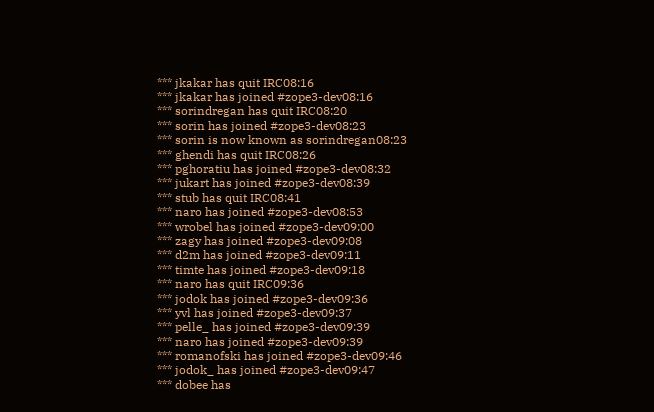*** jkakar has quit IRC08:16
*** jkakar has joined #zope3-dev08:16
*** sorindregan has quit IRC08:20
*** sorin has joined #zope3-dev08:23
*** sorin is now known as sorindregan08:23
*** ghendi has quit IRC08:26
*** pghoratiu has joined #zope3-dev08:32
*** jukart has joined #zope3-dev08:39
*** stub has quit IRC08:41
*** naro has joined #zope3-dev08:53
*** wrobel has joined #zope3-dev09:00
*** zagy has joined #zope3-dev09:08
*** d2m has joined #zope3-dev09:11
*** timte has joined #zope3-dev09:18
*** naro has quit IRC09:36
*** jodok has joined #zope3-dev09:36
*** yvl has joined #zope3-dev09:37
*** pelle_ has joined #zope3-dev09:39
*** naro has joined #zope3-dev09:39
*** romanofski has joined #zope3-dev09:46
*** jodok_ has joined #zope3-dev09:47
*** dobee has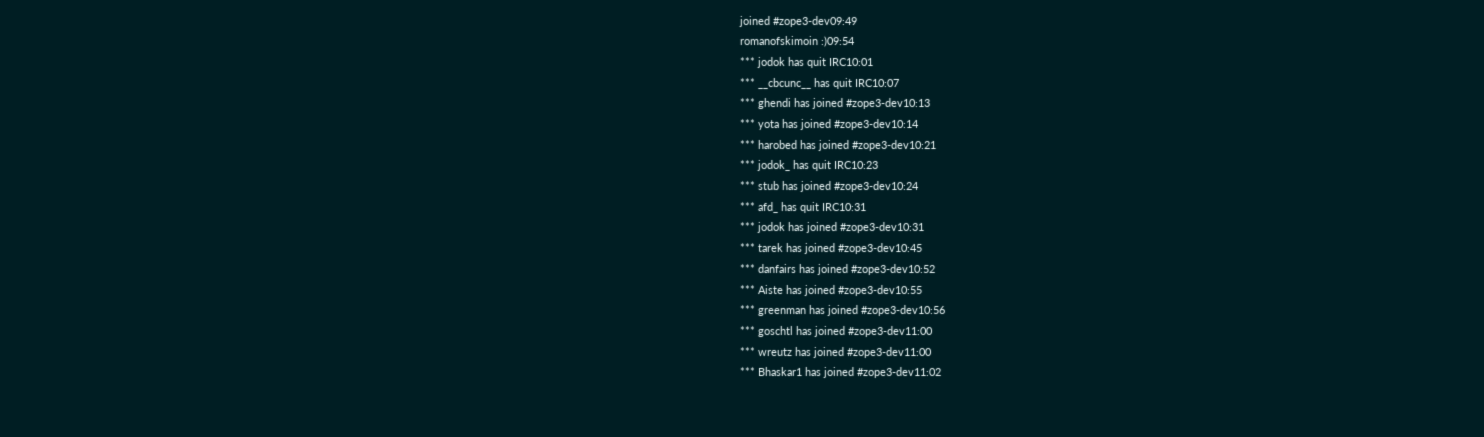joined #zope3-dev09:49
romanofskimoin :)09:54
*** jodok has quit IRC10:01
*** __cbcunc__ has quit IRC10:07
*** ghendi has joined #zope3-dev10:13
*** yota has joined #zope3-dev10:14
*** harobed has joined #zope3-dev10:21
*** jodok_ has quit IRC10:23
*** stub has joined #zope3-dev10:24
*** afd_ has quit IRC10:31
*** jodok has joined #zope3-dev10:31
*** tarek has joined #zope3-dev10:45
*** danfairs has joined #zope3-dev10:52
*** Aiste has joined #zope3-dev10:55
*** greenman has joined #zope3-dev10:56
*** goschtl has joined #zope3-dev11:00
*** wreutz has joined #zope3-dev11:00
*** Bhaskar1 has joined #zope3-dev11:02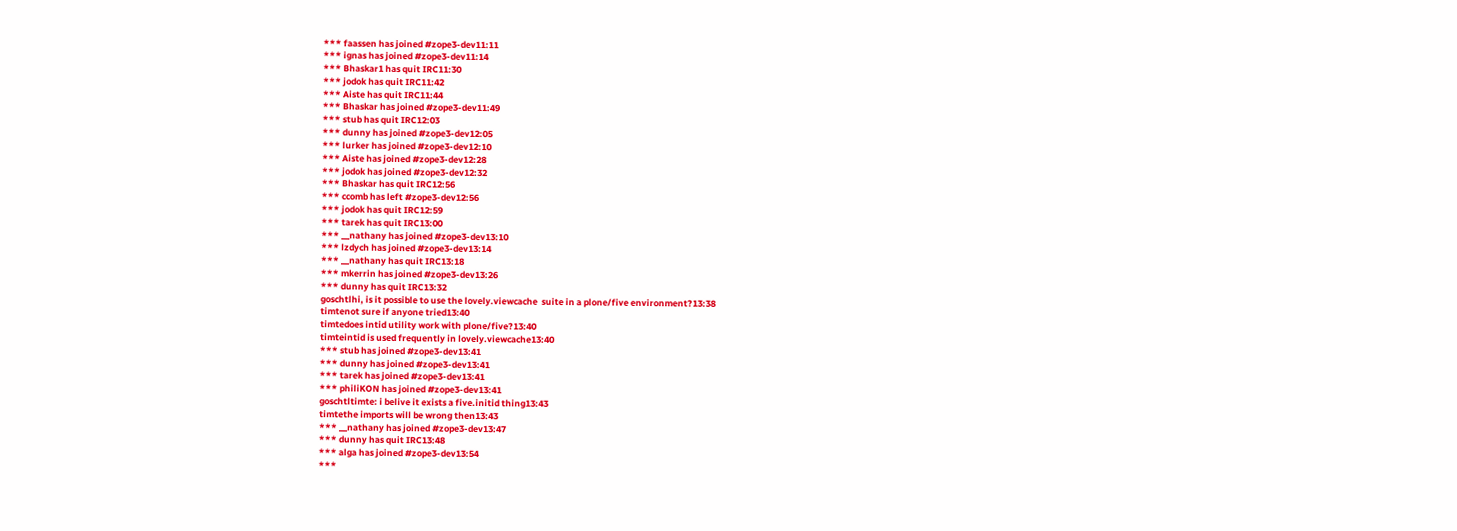*** faassen has joined #zope3-dev11:11
*** ignas has joined #zope3-dev11:14
*** Bhaskar1 has quit IRC11:30
*** jodok has quit IRC11:42
*** Aiste has quit IRC11:44
*** Bhaskar has joined #zope3-dev11:49
*** stub has quit IRC12:03
*** dunny has joined #zope3-dev12:05
*** lurker has joined #zope3-dev12:10
*** Aiste has joined #zope3-dev12:28
*** jodok has joined #zope3-dev12:32
*** Bhaskar has quit IRC12:56
*** ccomb has left #zope3-dev12:56
*** jodok has quit IRC12:59
*** tarek has quit IRC13:00
*** __nathany has joined #zope3-dev13:10
*** lzdych has joined #zope3-dev13:14
*** __nathany has quit IRC13:18
*** mkerrin has joined #zope3-dev13:26
*** dunny has quit IRC13:32
goschtlhi, is it possible to use the lovely.viewcache  suite in a plone/five environment?13:38
timtenot sure if anyone tried13:40
timtedoes intid utility work with plone/five?13:40
timteintid is used frequently in lovely.viewcache13:40
*** stub has joined #zope3-dev13:41
*** dunny has joined #zope3-dev13:41
*** tarek has joined #zope3-dev13:41
*** philiKON has joined #zope3-dev13:41
goschtltimte: i belive it exists a five.initid thing13:43
timtethe imports will be wrong then13:43
*** __nathany has joined #zope3-dev13:47
*** dunny has quit IRC13:48
*** alga has joined #zope3-dev13:54
***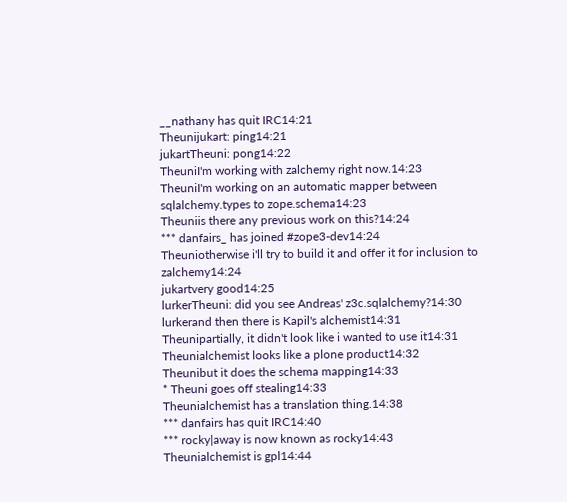__nathany has quit IRC14:21
Theunijukart: ping14:21
jukartTheuni: pong14:22
TheuniI'm working with zalchemy right now.14:23
TheuniI'm working on an automatic mapper between sqlalchemy.types to zope.schema14:23
Theuniis there any previous work on this?14:24
*** danfairs_ has joined #zope3-dev14:24
Theuniotherwise i'll try to build it and offer it for inclusion to zalchemy14:24
jukartvery good14:25
lurkerTheuni: did you see Andreas' z3c.sqlalchemy?14:30
lurkerand then there is Kapil's alchemist14:31
Theunipartially, it didn't look like i wanted to use it14:31
Theunialchemist looks like a plone product14:32
Theunibut it does the schema mapping14:33
* Theuni goes off stealing14:33
Theunialchemist has a translation thing.14:38
*** danfairs has quit IRC14:40
*** rocky|away is now known as rocky14:43
Theunialchemist is gpl14:44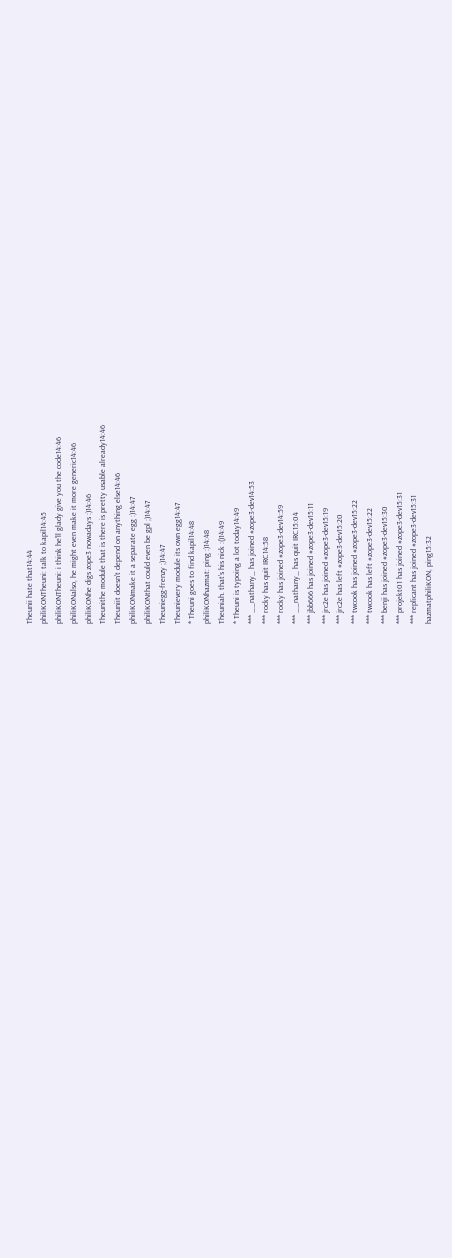Theunii hate that14:44
philiKONTheuni: talk to kapil14:45
philiKONTheuni: i think he'll glady give you the code14:46
philiKONalso, he might even make it more generic14:46
philiKONhe digs zope3 nowadays :)14:46
Theunithe module that is there is pretty usable already14:46
Theuniit doesn't depend on anything else14:46
philiKONmake it a separate egg :)14:47
philiKONthat could even be gpl ;)14:47
Theuniegg-frenzy ;)14:47
Theunievery module its own egg14:47
* Theuni goes to find kapil14:48
philiKONhazmat: ping :)14:48
Theuniah. that's his nick :()14:49
* Theuni is typoing a lot today14:49
*** __nathany_ has joined #zope3-dev14:53
*** rocky has quit IRC14:58
*** rocky has joined #zope3-dev14:59
*** __nathany_ has quit IRC15:04
*** jbb666 has joined #zope3-dev15:11
*** jrc2e has joined #zope3-dev15:19
*** jrc2e has left #zope3-dev15:20
*** twcook has joined #zope3-dev15:22
*** twcook has left #zope3-dev15:22
*** benji has joined #zope3-dev15:30
*** projekt01 has joined #zope3-dev15:31
*** replicant has joined #zope3-dev15:31
hazmatphiliKON, ping15:32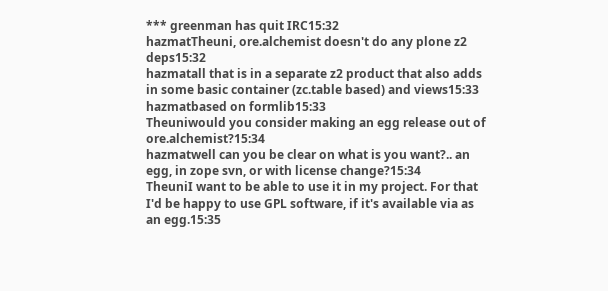*** greenman has quit IRC15:32
hazmatTheuni, ore.alchemist doesn't do any plone z2 deps15:32
hazmatall that is in a separate z2 product that also adds in some basic container (zc.table based) and views15:33
hazmatbased on formlib15:33
Theuniwould you consider making an egg release out of ore.alchemist?15:34
hazmatwell can you be clear on what is you want?.. an egg, in zope svn, or with license change?15:34
TheuniI want to be able to use it in my project. For that I'd be happy to use GPL software, if it's available via as an egg.15:35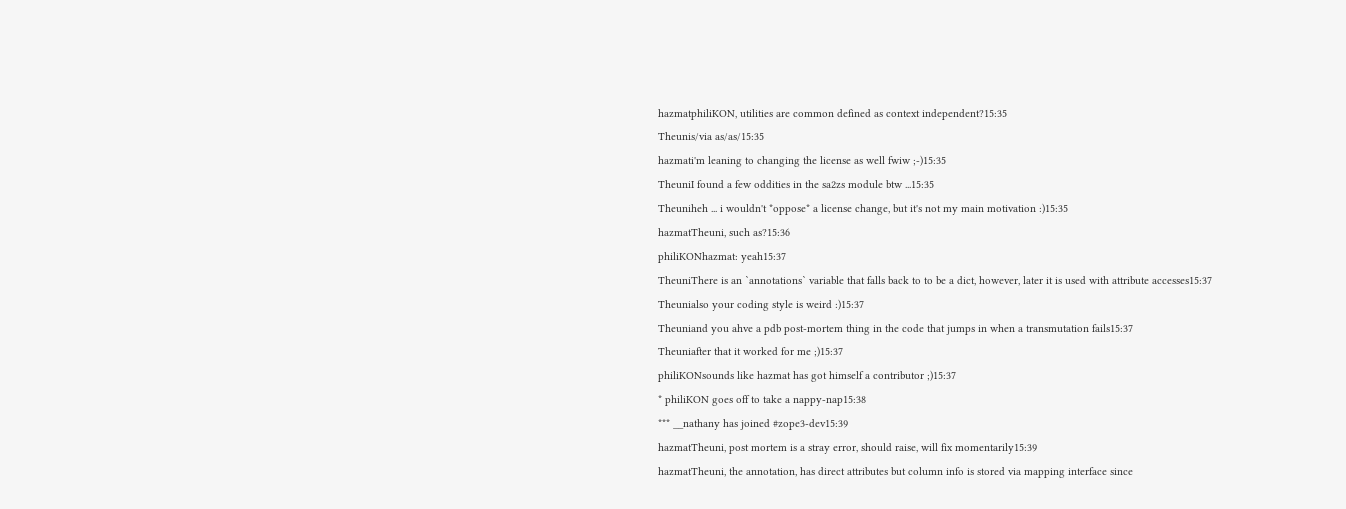hazmatphiliKON, utilities are common defined as context independent?15:35
Theunis/via as/as/15:35
hazmati'm leaning to changing the license as well fwiw ;-)15:35
TheuniI found a few oddities in the sa2zs module btw ...15:35
Theuniheh ... i wouldn't *oppose* a license change, but it's not my main motivation :)15:35
hazmatTheuni, such as?15:36
philiKONhazmat: yeah15:37
TheuniThere is an `annotations` variable that falls back to to be a dict, however, later it is used with attribute accesses15:37
Theunialso your coding style is weird :)15:37
Theuniand you ahve a pdb post-mortem thing in the code that jumps in when a transmutation fails15:37
Theuniafter that it worked for me ;)15:37
philiKONsounds like hazmat has got himself a contributor ;)15:37
* philiKON goes off to take a nappy-nap15:38
*** __nathany has joined #zope3-dev15:39
hazmatTheuni, post mortem is a stray error, should raise, will fix momentarily15:39
hazmatTheuni, the annotation, has direct attributes but column info is stored via mapping interface since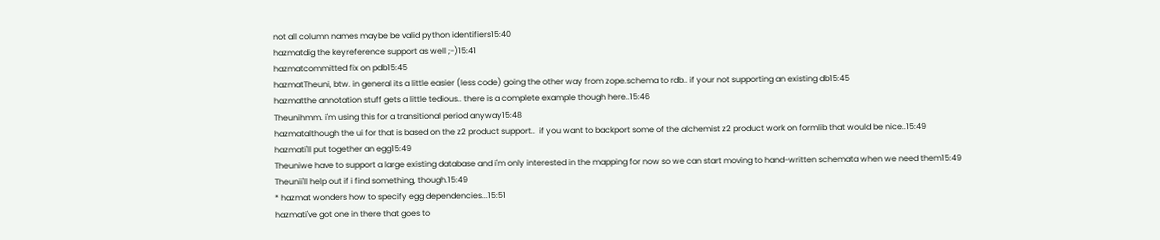not all column names maybe be valid python identifiers15:40
hazmatdig the keyreference support as well ;-)15:41
hazmatcommitted fix on pdb15:45
hazmatTheuni, btw. in general its a little easier (less code) going the other way from zope.schema to rdb.. if your not supporting an existing db15:45
hazmatthe annotation stuff gets a little tedious.. there is a complete example though here..15:46
Theunihmm. i'm using this for a transitional period anyway15:48
hazmatalthough the ui for that is based on the z2 product support..  if you want to backport some of the alchemist z2 product work on formlib that would be nice..15:49
hazmati'll put together an egg15:49
Theuniwe have to support a large existing database and i'm only interested in the mapping for now so we can start moving to hand-written schemata when we need them15:49
Theunii'll help out if i find something, though.15:49
* hazmat wonders how to specify egg dependencies...15:51
hazmati've got one in there that goes to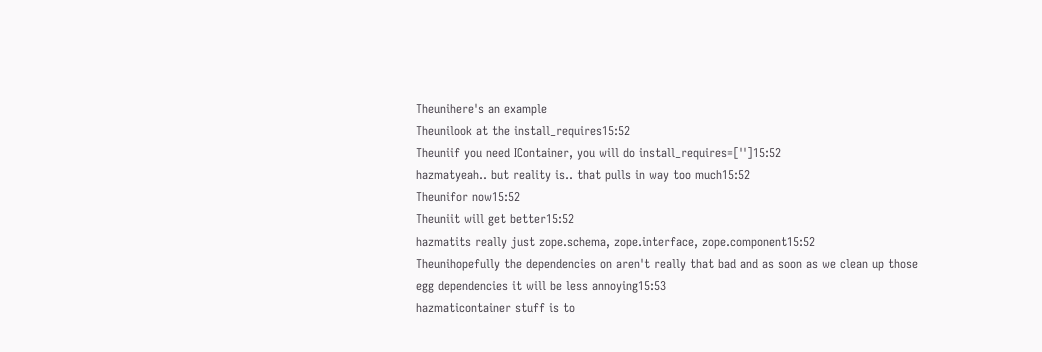Theunihere's an example
Theunilook at the install_requires15:52
Theuniif you need IContainer, you will do install_requires=['']15:52
hazmatyeah.. but reality is.. that pulls in way too much15:52
Theunifor now15:52
Theuniit will get better15:52
hazmatits really just zope.schema, zope.interface, zope.component15:52
Theunihopefully the dependencies on aren't really that bad and as soon as we clean up those egg dependencies it will be less annoying15:53
hazmaticontainer stuff is to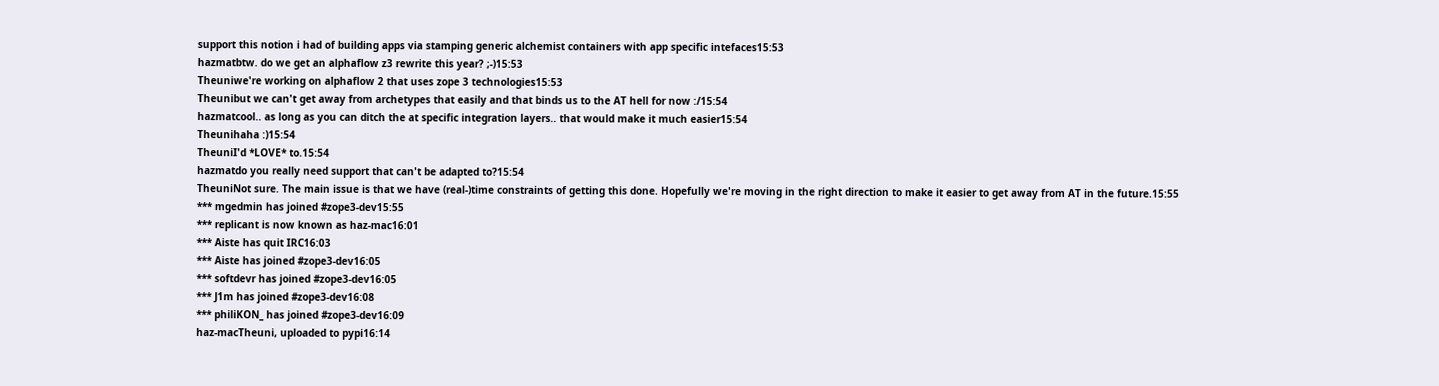support this notion i had of building apps via stamping generic alchemist containers with app specific intefaces15:53
hazmatbtw. do we get an alphaflow z3 rewrite this year? ;-)15:53
Theuniwe're working on alphaflow 2 that uses zope 3 technologies15:53
Theunibut we can't get away from archetypes that easily and that binds us to the AT hell for now :/15:54
hazmatcool.. as long as you can ditch the at specific integration layers.. that would make it much easier15:54
Theunihaha :)15:54
TheuniI'd *LOVE* to.15:54
hazmatdo you really need support that can't be adapted to?15:54
TheuniNot sure. The main issue is that we have (real-)time constraints of getting this done. Hopefully we're moving in the right direction to make it easier to get away from AT in the future.15:55
*** mgedmin has joined #zope3-dev15:55
*** replicant is now known as haz-mac16:01
*** Aiste has quit IRC16:03
*** Aiste has joined #zope3-dev16:05
*** softdevr has joined #zope3-dev16:05
*** J1m has joined #zope3-dev16:08
*** philiKON_ has joined #zope3-dev16:09
haz-macTheuni, uploaded to pypi16:14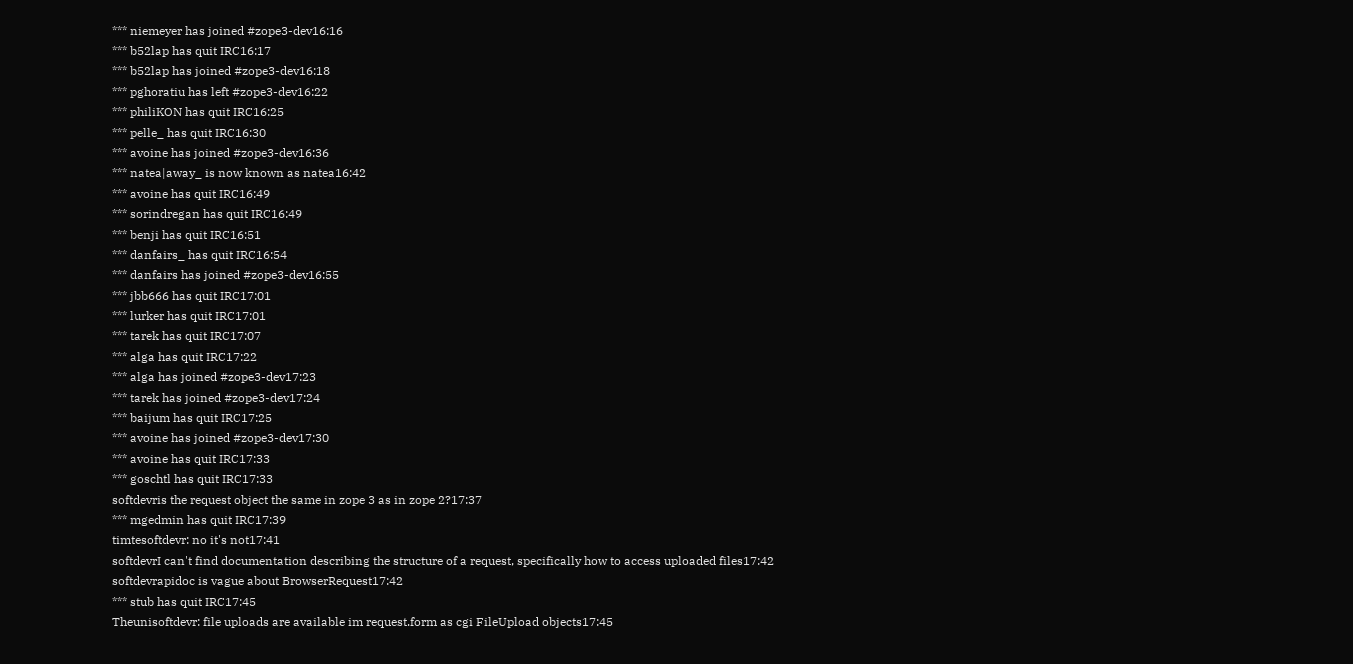*** niemeyer has joined #zope3-dev16:16
*** b52lap has quit IRC16:17
*** b52lap has joined #zope3-dev16:18
*** pghoratiu has left #zope3-dev16:22
*** philiKON has quit IRC16:25
*** pelle_ has quit IRC16:30
*** avoine has joined #zope3-dev16:36
*** natea|away_ is now known as natea16:42
*** avoine has quit IRC16:49
*** sorindregan has quit IRC16:49
*** benji has quit IRC16:51
*** danfairs_ has quit IRC16:54
*** danfairs has joined #zope3-dev16:55
*** jbb666 has quit IRC17:01
*** lurker has quit IRC17:01
*** tarek has quit IRC17:07
*** alga has quit IRC17:22
*** alga has joined #zope3-dev17:23
*** tarek has joined #zope3-dev17:24
*** baijum has quit IRC17:25
*** avoine has joined #zope3-dev17:30
*** avoine has quit IRC17:33
*** goschtl has quit IRC17:33
softdevris the request object the same in zope 3 as in zope 2?17:37
*** mgedmin has quit IRC17:39
timtesoftdevr: no it's not17:41
softdevrI can't find documentation describing the structure of a request, specifically how to access uploaded files17:42
softdevrapidoc is vague about BrowserRequest17:42
*** stub has quit IRC17:45
Theunisoftdevr: file uploads are available im request.form as cgi FileUpload objects17:45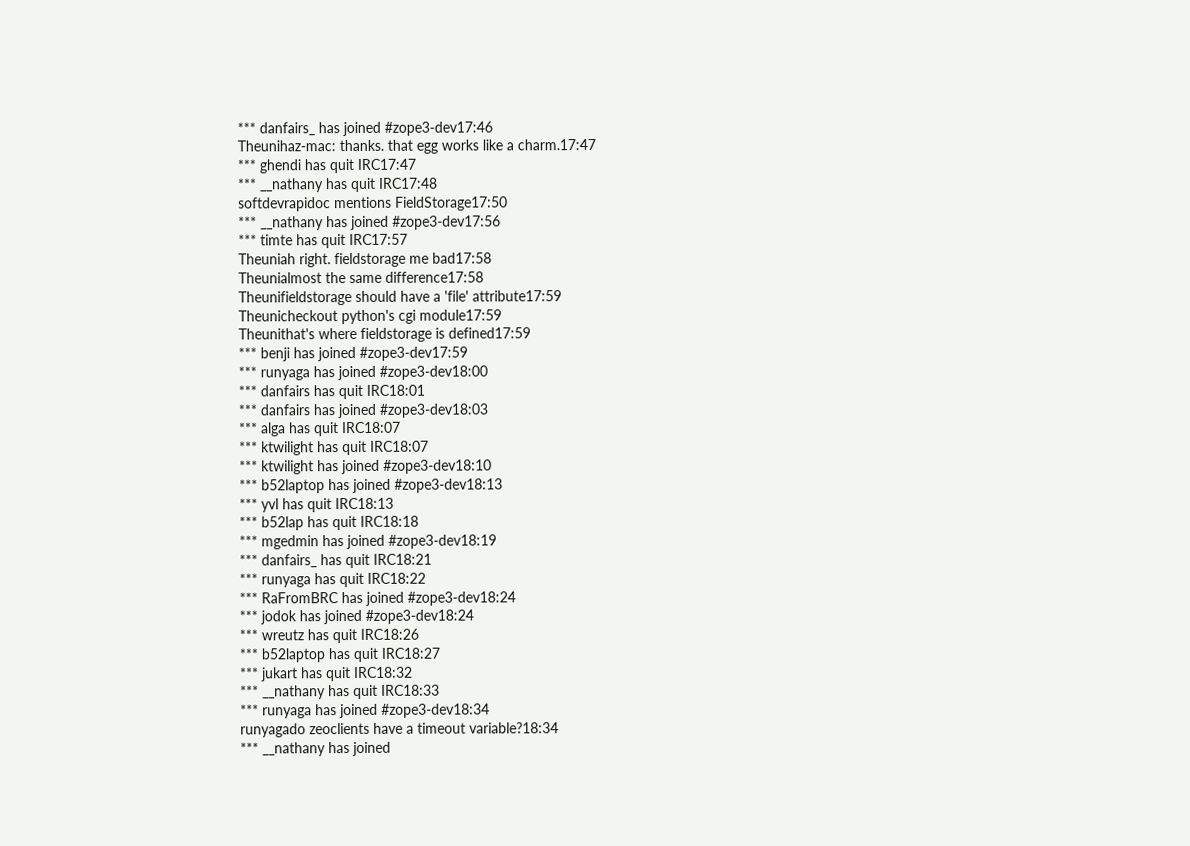*** danfairs_ has joined #zope3-dev17:46
Theunihaz-mac: thanks. that egg works like a charm.17:47
*** ghendi has quit IRC17:47
*** __nathany has quit IRC17:48
softdevrapidoc mentions FieldStorage17:50
*** __nathany has joined #zope3-dev17:56
*** timte has quit IRC17:57
Theuniah right. fieldstorage me bad17:58
Theunialmost the same difference17:58
Theunifieldstorage should have a 'file' attribute17:59
Theunicheckout python's cgi module17:59
Theunithat's where fieldstorage is defined17:59
*** benji has joined #zope3-dev17:59
*** runyaga has joined #zope3-dev18:00
*** danfairs has quit IRC18:01
*** danfairs has joined #zope3-dev18:03
*** alga has quit IRC18:07
*** ktwilight has quit IRC18:07
*** ktwilight has joined #zope3-dev18:10
*** b52laptop has joined #zope3-dev18:13
*** yvl has quit IRC18:13
*** b52lap has quit IRC18:18
*** mgedmin has joined #zope3-dev18:19
*** danfairs_ has quit IRC18:21
*** runyaga has quit IRC18:22
*** RaFromBRC has joined #zope3-dev18:24
*** jodok has joined #zope3-dev18:24
*** wreutz has quit IRC18:26
*** b52laptop has quit IRC18:27
*** jukart has quit IRC18:32
*** __nathany has quit IRC18:33
*** runyaga has joined #zope3-dev18:34
runyagado zeoclients have a timeout variable?18:34
*** __nathany has joined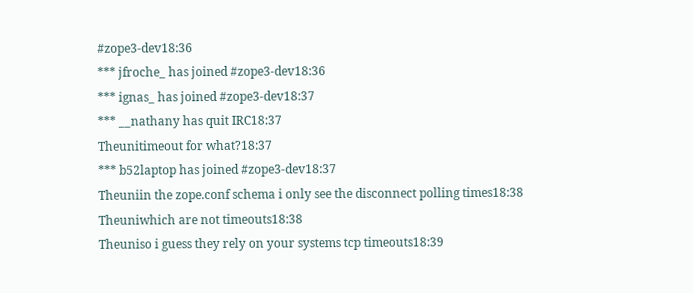#zope3-dev18:36
*** jfroche_ has joined #zope3-dev18:36
*** ignas_ has joined #zope3-dev18:37
*** __nathany has quit IRC18:37
Theunitimeout for what?18:37
*** b52laptop has joined #zope3-dev18:37
Theuniin the zope.conf schema i only see the disconnect polling times18:38
Theuniwhich are not timeouts18:38
Theuniso i guess they rely on your systems tcp timeouts18:39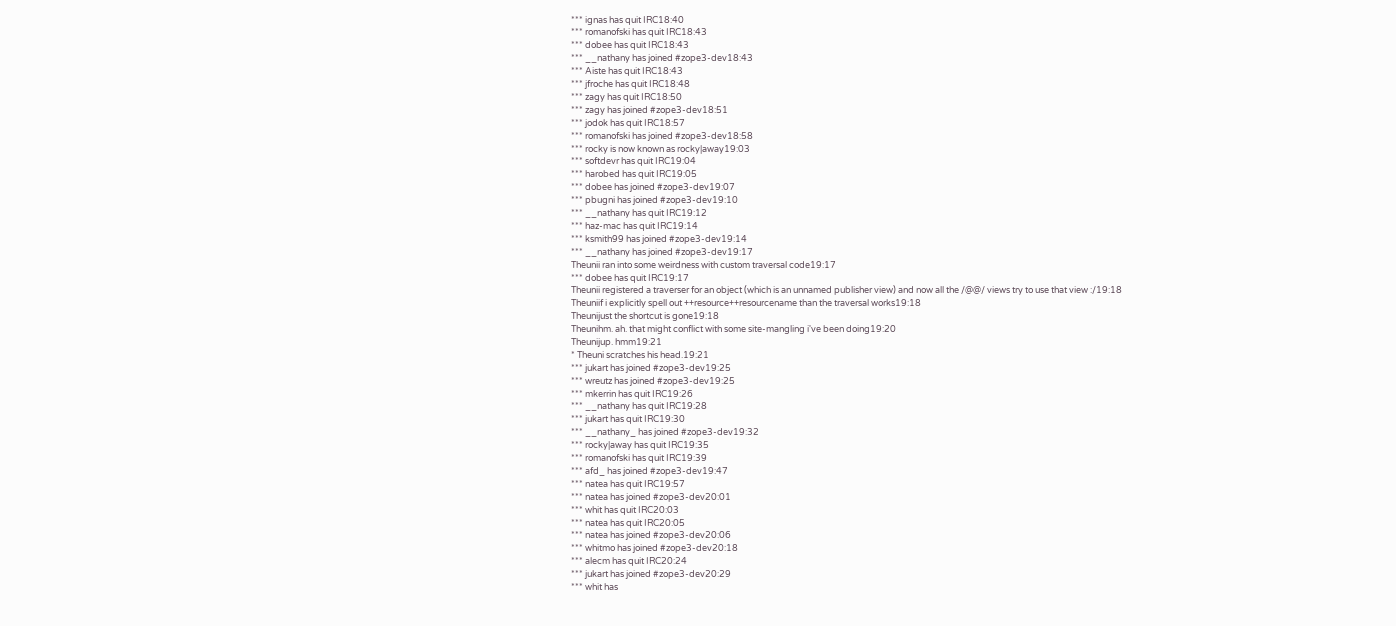*** ignas has quit IRC18:40
*** romanofski has quit IRC18:43
*** dobee has quit IRC18:43
*** __nathany has joined #zope3-dev18:43
*** Aiste has quit IRC18:43
*** jfroche has quit IRC18:48
*** zagy has quit IRC18:50
*** zagy has joined #zope3-dev18:51
*** jodok has quit IRC18:57
*** romanofski has joined #zope3-dev18:58
*** rocky is now known as rocky|away19:03
*** softdevr has quit IRC19:04
*** harobed has quit IRC19:05
*** dobee has joined #zope3-dev19:07
*** pbugni has joined #zope3-dev19:10
*** __nathany has quit IRC19:12
*** haz-mac has quit IRC19:14
*** ksmith99 has joined #zope3-dev19:14
*** __nathany has joined #zope3-dev19:17
Theunii ran into some weirdness with custom traversal code19:17
*** dobee has quit IRC19:17
Theunii registered a traverser for an object (which is an unnamed publisher view) and now all the /@@/ views try to use that view :/19:18
Theuniif i explicitly spell out ++resource++resourcename than the traversal works19:18
Theunijust the shortcut is gone19:18
Theunihm. ah. that might conflict with some site-mangling i've been doing19:20
Theunijup. hmm19:21
* Theuni scratches his head.19:21
*** jukart has joined #zope3-dev19:25
*** wreutz has joined #zope3-dev19:25
*** mkerrin has quit IRC19:26
*** __nathany has quit IRC19:28
*** jukart has quit IRC19:30
*** __nathany_ has joined #zope3-dev19:32
*** rocky|away has quit IRC19:35
*** romanofski has quit IRC19:39
*** afd_ has joined #zope3-dev19:47
*** natea has quit IRC19:57
*** natea has joined #zope3-dev20:01
*** whit has quit IRC20:03
*** natea has quit IRC20:05
*** natea has joined #zope3-dev20:06
*** whitmo has joined #zope3-dev20:18
*** alecm has quit IRC20:24
*** jukart has joined #zope3-dev20:29
*** whit has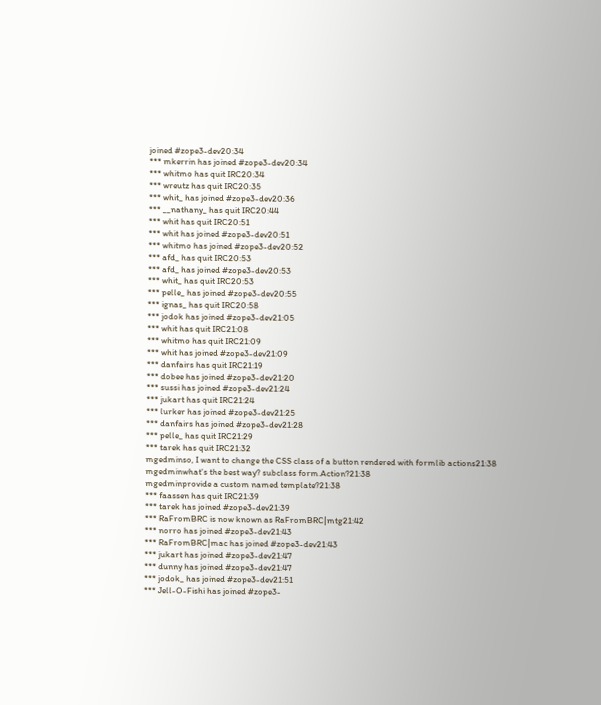joined #zope3-dev20:34
*** mkerrin has joined #zope3-dev20:34
*** whitmo has quit IRC20:34
*** wreutz has quit IRC20:35
*** whit_ has joined #zope3-dev20:36
*** __nathany_ has quit IRC20:44
*** whit has quit IRC20:51
*** whit has joined #zope3-dev20:51
*** whitmo has joined #zope3-dev20:52
*** afd_ has quit IRC20:53
*** afd_ has joined #zope3-dev20:53
*** whit_ has quit IRC20:53
*** pelle_ has joined #zope3-dev20:55
*** ignas_ has quit IRC20:58
*** jodok has joined #zope3-dev21:05
*** whit has quit IRC21:08
*** whitmo has quit IRC21:09
*** whit has joined #zope3-dev21:09
*** danfairs has quit IRC21:19
*** dobee has joined #zope3-dev21:20
*** sussi has joined #zope3-dev21:24
*** jukart has quit IRC21:24
*** lurker has joined #zope3-dev21:25
*** danfairs has joined #zope3-dev21:28
*** pelle_ has quit IRC21:29
*** tarek has quit IRC21:32
mgedminso, I want to change the CSS class of a button rendered with formlib actions21:38
mgedminwhat's the best way? subclass form.Action?21:38
mgedminprovide a custom named template?21:38
*** faassen has quit IRC21:39
*** tarek has joined #zope3-dev21:39
*** RaFromBRC is now known as RaFromBRC|mtg21:42
*** norro has joined #zope3-dev21:43
*** RaFromBRC|mac has joined #zope3-dev21:43
*** jukart has joined #zope3-dev21:47
*** dunny has joined #zope3-dev21:47
*** jodok_ has joined #zope3-dev21:51
*** Jell-O-Fishi has joined #zope3-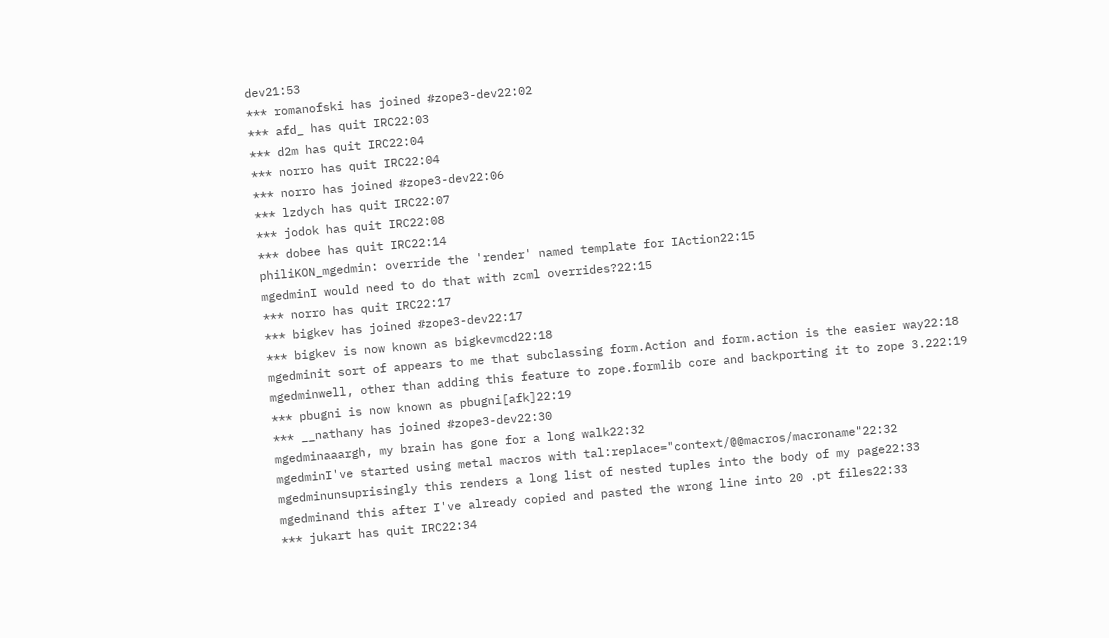dev21:53
*** romanofski has joined #zope3-dev22:02
*** afd_ has quit IRC22:03
*** d2m has quit IRC22:04
*** norro has quit IRC22:04
*** norro has joined #zope3-dev22:06
*** lzdych has quit IRC22:07
*** jodok has quit IRC22:08
*** dobee has quit IRC22:14
philiKON_mgedmin: override the 'render' named template for IAction22:15
mgedminI would need to do that with zcml overrides?22:15
*** norro has quit IRC22:17
*** bigkev has joined #zope3-dev22:17
*** bigkev is now known as bigkevmcd22:18
mgedminit sort of appears to me that subclassing form.Action and form.action is the easier way22:18
mgedminwell, other than adding this feature to zope.formlib core and backporting it to zope 3.222:19
*** pbugni is now known as pbugni[afk]22:19
*** __nathany has joined #zope3-dev22:30
mgedminaaargh, my brain has gone for a long walk22:32
mgedminI've started using metal macros with tal:replace="context/@@macros/macroname"22:32
mgedminunsuprisingly this renders a long list of nested tuples into the body of my page22:33
mgedminand this after I've already copied and pasted the wrong line into 20 .pt files22:33
*** jukart has quit IRC22:34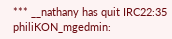*** __nathany has quit IRC22:35
philiKON_mgedmin: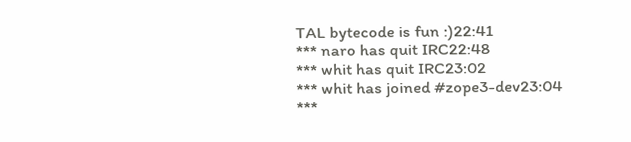TAL bytecode is fun :)22:41
*** naro has quit IRC22:48
*** whit has quit IRC23:02
*** whit has joined #zope3-dev23:04
***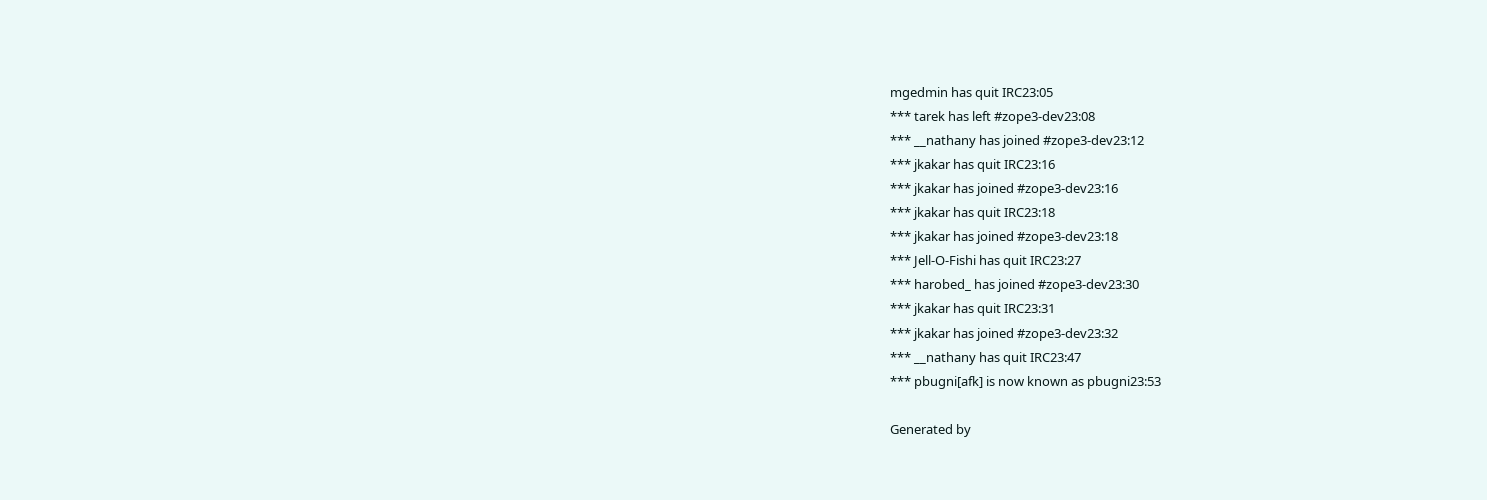mgedmin has quit IRC23:05
*** tarek has left #zope3-dev23:08
*** __nathany has joined #zope3-dev23:12
*** jkakar has quit IRC23:16
*** jkakar has joined #zope3-dev23:16
*** jkakar has quit IRC23:18
*** jkakar has joined #zope3-dev23:18
*** Jell-O-Fishi has quit IRC23:27
*** harobed_ has joined #zope3-dev23:30
*** jkakar has quit IRC23:31
*** jkakar has joined #zope3-dev23:32
*** __nathany has quit IRC23:47
*** pbugni[afk] is now known as pbugni23:53

Generated by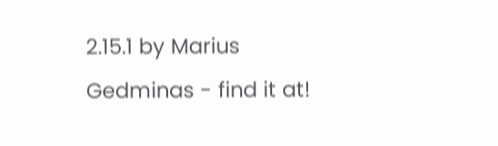2.15.1 by Marius Gedminas - find it at!